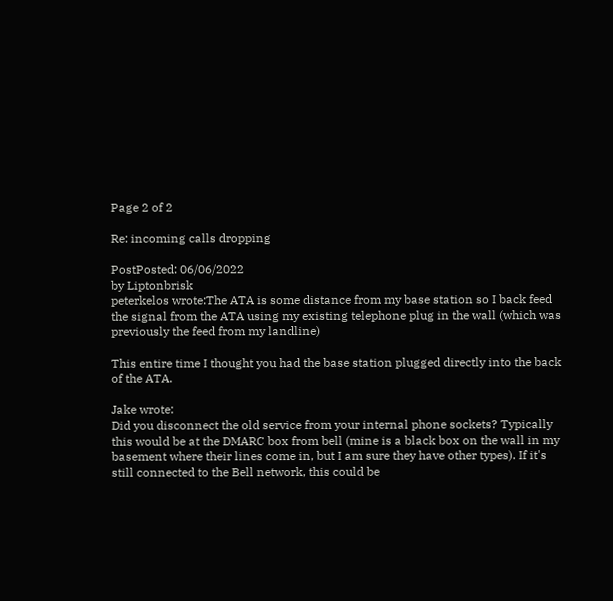Page 2 of 2

Re: incoming calls dropping

PostPosted: 06/06/2022
by Liptonbrisk
peterkelos wrote:The ATA is some distance from my base station so I back feed the signal from the ATA using my existing telephone plug in the wall (which was previously the feed from my landline)

This entire time I thought you had the base station plugged directly into the back of the ATA.

Jake wrote:
Did you disconnect the old service from your internal phone sockets? Typically this would be at the DMARC box from bell (mine is a black box on the wall in my basement where their lines come in, but I am sure they have other types). If it's still connected to the Bell network, this could be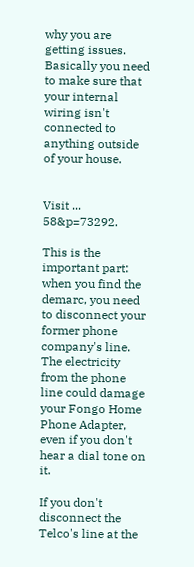why you are getting issues. Basically you need to make sure that your internal wiring isn't connected to anything outside of your house.


Visit ... 58&p=73292.

This is the important part: when you find the demarc, you need to disconnect your former phone company's line. The electricity from the phone line could damage your Fongo Home Phone Adapter, even if you don't hear a dial tone on it.

If you don't disconnect the Telco's line at the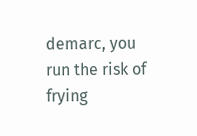demarc, you run the risk of frying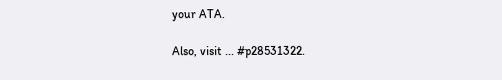your ATA.

Also, visit ... #p28531322.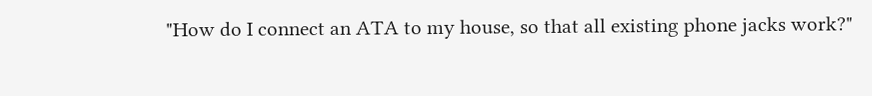"How do I connect an ATA to my house, so that all existing phone jacks work?"